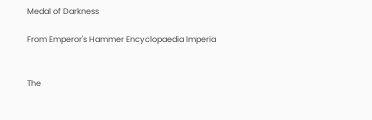Medal of Darkness

From Emperor's Hammer Encyclopaedia Imperia


The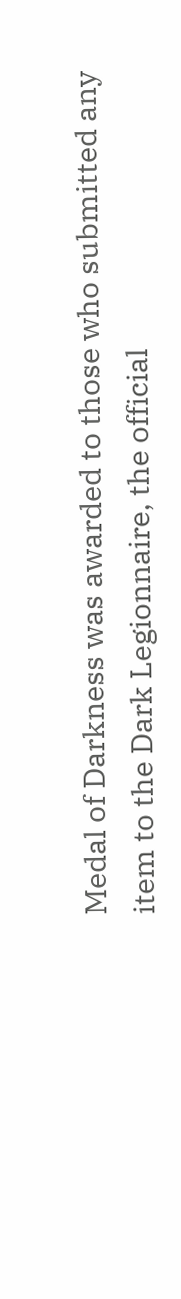Medal of Darkness was awarded to those who submitted any item to the Dark Legionnaire, the official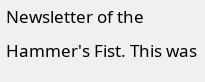Newsletter of the Hammer's Fist. This was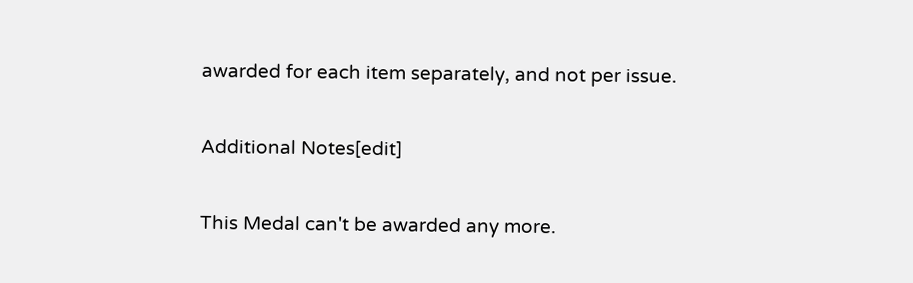awarded for each item separately, and not per issue.

Additional Notes[edit]

This Medal can't be awarded any more.